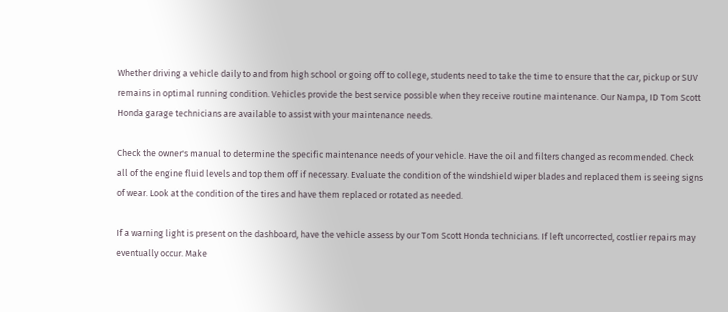Whether driving a vehicle daily to and from high school or going off to college, students need to take the time to ensure that the car, pickup or SUV remains in optimal running condition. Vehicles provide the best service possible when they receive routine maintenance. Our Nampa, ID Tom Scott Honda garage technicians are available to assist with your maintenance needs.

Check the owner's manual to determine the specific maintenance needs of your vehicle. Have the oil and filters changed as recommended. Check all of the engine fluid levels and top them off if necessary. Evaluate the condition of the windshield wiper blades and replaced them is seeing signs of wear. Look at the condition of the tires and have them replaced or rotated as needed.

If a warning light is present on the dashboard, have the vehicle assess by our Tom Scott Honda technicians. If left uncorrected, costlier repairs may eventually occur. Make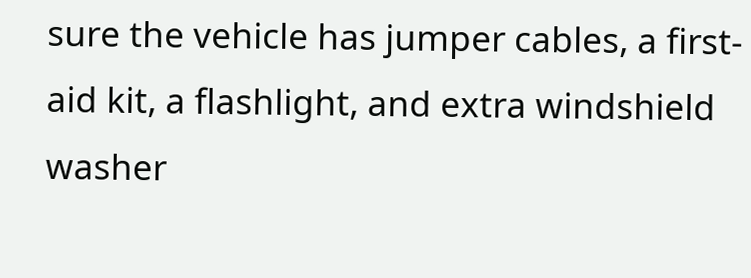sure the vehicle has jumper cables, a first-aid kit, a flashlight, and extra windshield washer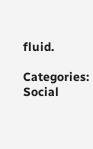fluid.

Categories: Social